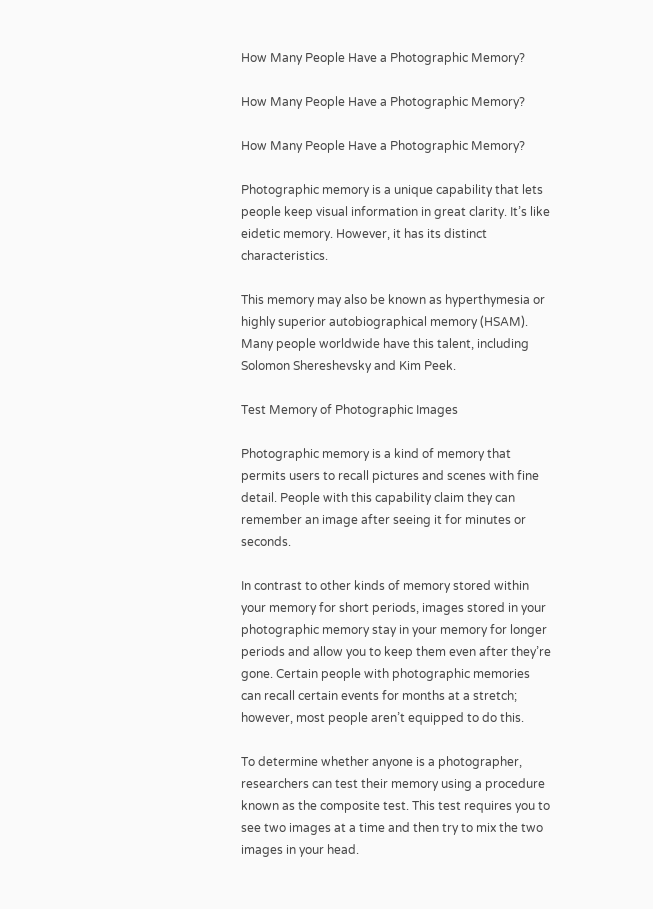How Many People Have a Photographic Memory?

How Many People Have a Photographic Memory?

How Many People Have a Photographic Memory?

Photographic memory is a unique capability that lets people keep visual information in great clarity. It’s like eidetic memory. However, it has its distinct characteristics.

This memory may also be known as hyperthymesia or highly superior autobiographical memory (HSAM). Many people worldwide have this talent, including Solomon Shereshevsky and Kim Peek.

Test Memory of Photographic Images

Photographic memory is a kind of memory that permits users to recall pictures and scenes with fine detail. People with this capability claim they can remember an image after seeing it for minutes or seconds.

In contrast to other kinds of memory stored within your memory for short periods, images stored in your photographic memory stay in your memory for longer periods and allow you to keep them even after they’re gone. Certain people with photographic memories can recall certain events for months at a stretch; however, most people aren’t equipped to do this.

To determine whether anyone is a photographer, researchers can test their memory using a procedure known as the composite test. This test requires you to see two images at a time and then try to mix the two images in your head.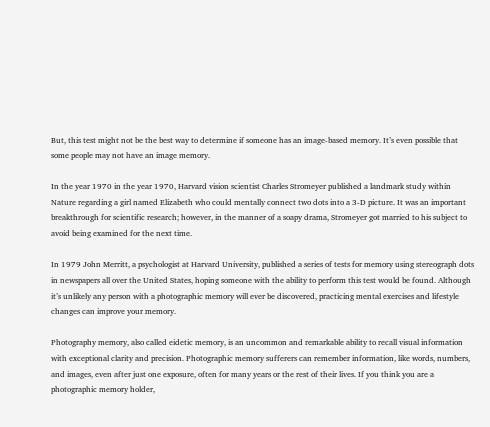But, this test might not be the best way to determine if someone has an image-based memory. It’s even possible that some people may not have an image memory.

In the year 1970 in the year 1970, Harvard vision scientist Charles Stromeyer published a landmark study within Nature regarding a girl named Elizabeth who could mentally connect two dots into a 3-D picture. It was an important breakthrough for scientific research; however, in the manner of a soapy drama, Stromeyer got married to his subject to avoid being examined for the next time.

In 1979 John Merritt, a psychologist at Harvard University, published a series of tests for memory using stereograph dots in newspapers all over the United States, hoping someone with the ability to perform this test would be found. Although it’s unlikely any person with a photographic memory will ever be discovered, practicing mental exercises and lifestyle changes can improve your memory.

Photography memory, also called eidetic memory, is an uncommon and remarkable ability to recall visual information with exceptional clarity and precision. Photographic memory sufferers can remember information, like words, numbers, and images, even after just one exposure, often for many years or the rest of their lives. If you think you are a photographic memory holder,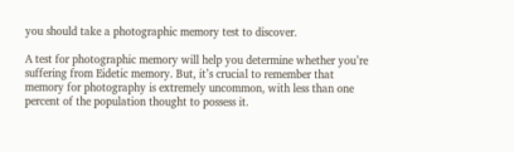you should take a photographic memory test to discover.

A test for photographic memory will help you determine whether you’re suffering from Eidetic memory. But, it’s crucial to remember that memory for photography is extremely uncommon, with less than one percent of the population thought to possess it.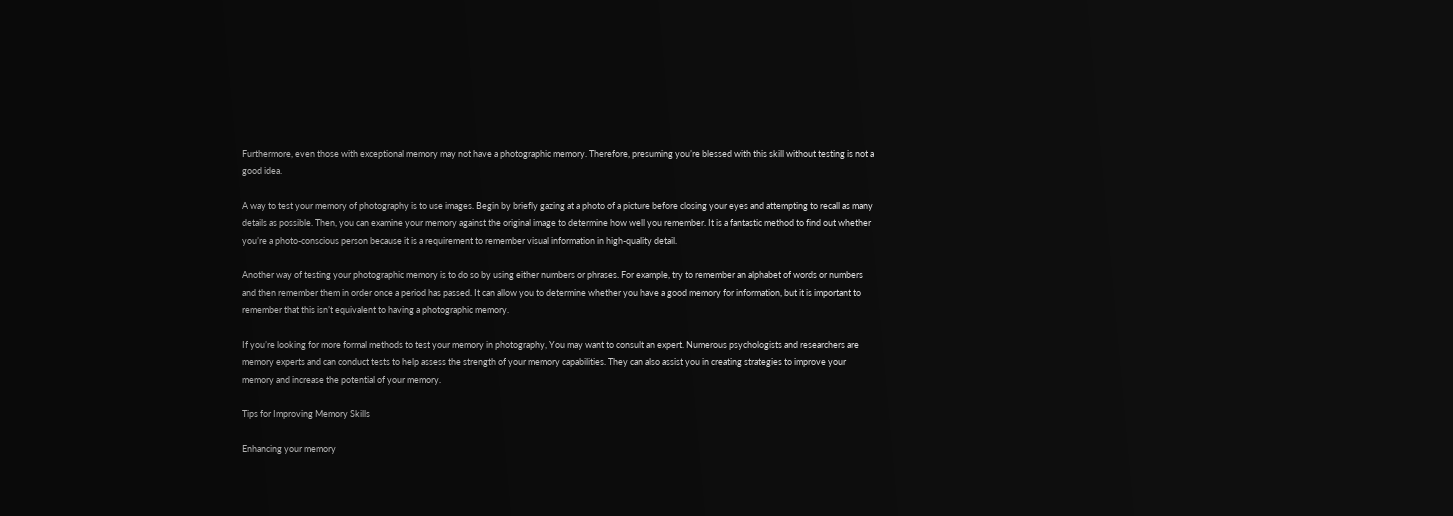Furthermore, even those with exceptional memory may not have a photographic memory. Therefore, presuming you’re blessed with this skill without testing is not a good idea.

A way to test your memory of photography is to use images. Begin by briefly gazing at a photo of a picture before closing your eyes and attempting to recall as many details as possible. Then, you can examine your memory against the original image to determine how well you remember. It is a fantastic method to find out whether you’re a photo-conscious person because it is a requirement to remember visual information in high-quality detail.

Another way of testing your photographic memory is to do so by using either numbers or phrases. For example, try to remember an alphabet of words or numbers and then remember them in order once a period has passed. It can allow you to determine whether you have a good memory for information, but it is important to remember that this isn’t equivalent to having a photographic memory.

If you’re looking for more formal methods to test your memory in photography, You may want to consult an expert. Numerous psychologists and researchers are memory experts and can conduct tests to help assess the strength of your memory capabilities. They can also assist you in creating strategies to improve your memory and increase the potential of your memory.

Tips for Improving Memory Skills

Enhancing your memory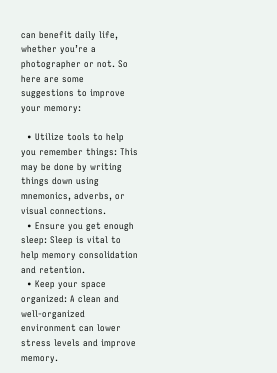can benefit daily life, whether you’re a photographer or not. So here are some suggestions to improve your memory:

  • Utilize tools to help you remember things: This may be done by writing things down using mnemonics, adverbs, or visual connections.
  • Ensure you get enough sleep: Sleep is vital to help memory consolidation and retention.
  • Keep your space organized: A clean and well-organized environment can lower stress levels and improve memory.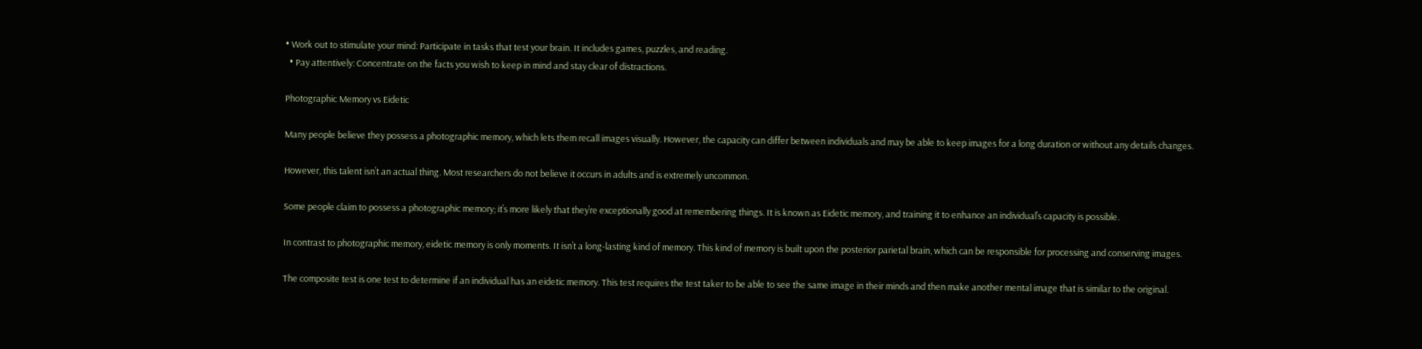• Work out to stimulate your mind: Participate in tasks that test your brain. It includes games, puzzles, and reading.
  • Pay attentively: Concentrate on the facts you wish to keep in mind and stay clear of distractions.

Photographic Memory vs Eidetic

Many people believe they possess a photographic memory, which lets them recall images visually. However, the capacity can differ between individuals and may be able to keep images for a long duration or without any details changes.

However, this talent isn’t an actual thing. Most researchers do not believe it occurs in adults and is extremely uncommon.

Some people claim to possess a photographic memory; it’s more likely that they’re exceptionally good at remembering things. It is known as Eidetic memory, and training it to enhance an individual’s capacity is possible.

In contrast to photographic memory, eidetic memory is only moments. It isn’t a long-lasting kind of memory. This kind of memory is built upon the posterior parietal brain, which can be responsible for processing and conserving images.

The composite test is one test to determine if an individual has an eidetic memory. This test requires the test taker to be able to see the same image in their minds and then make another mental image that is similar to the original.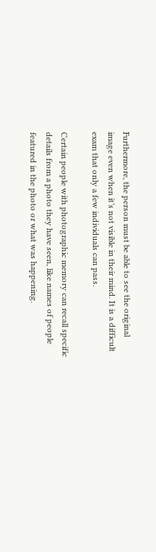Furthermore, the person must be able to see the original image even when it’s not visible in their mind. It is a difficult exam that only a few individuals can pass.

Certain people with photographic memory can recall specific details from a photo they have seen, like names of people featured in the photo or what was happening.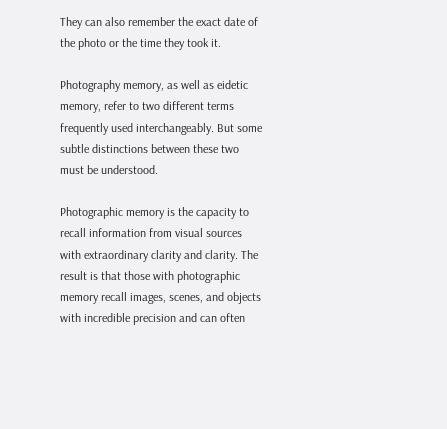They can also remember the exact date of the photo or the time they took it.

Photography memory, as well as eidetic memory, refer to two different terms frequently used interchangeably. But some subtle distinctions between these two must be understood.

Photographic memory is the capacity to recall information from visual sources with extraordinary clarity and clarity. The result is that those with photographic memory recall images, scenes, and objects with incredible precision and can often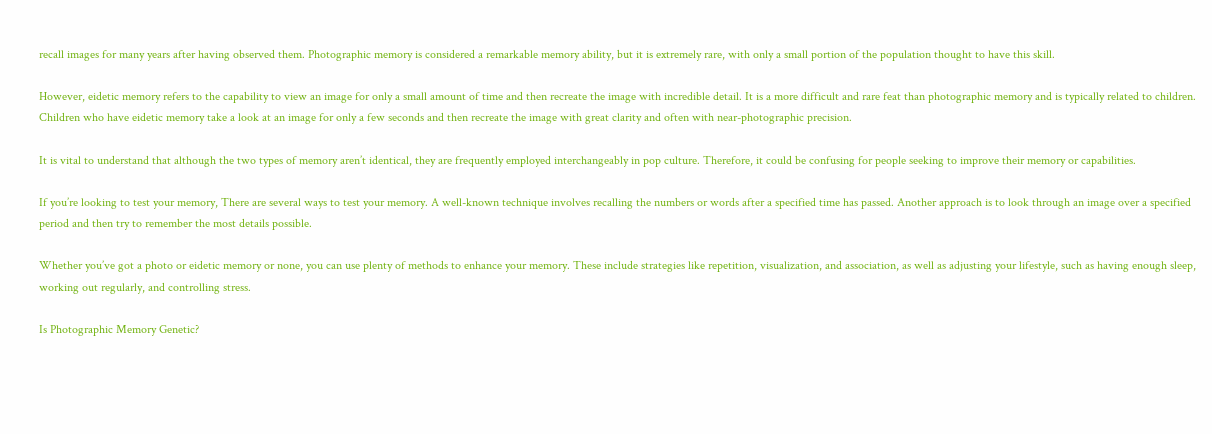recall images for many years after having observed them. Photographic memory is considered a remarkable memory ability, but it is extremely rare, with only a small portion of the population thought to have this skill.

However, eidetic memory refers to the capability to view an image for only a small amount of time and then recreate the image with incredible detail. It is a more difficult and rare feat than photographic memory and is typically related to children. Children who have eidetic memory take a look at an image for only a few seconds and then recreate the image with great clarity and often with near-photographic precision.

It is vital to understand that although the two types of memory aren’t identical, they are frequently employed interchangeably in pop culture. Therefore, it could be confusing for people seeking to improve their memory or capabilities.

If you’re looking to test your memory, There are several ways to test your memory. A well-known technique involves recalling the numbers or words after a specified time has passed. Another approach is to look through an image over a specified period and then try to remember the most details possible.

Whether you’ve got a photo or eidetic memory or none, you can use plenty of methods to enhance your memory. These include strategies like repetition, visualization, and association, as well as adjusting your lifestyle, such as having enough sleep, working out regularly, and controlling stress.

Is Photographic Memory Genetic?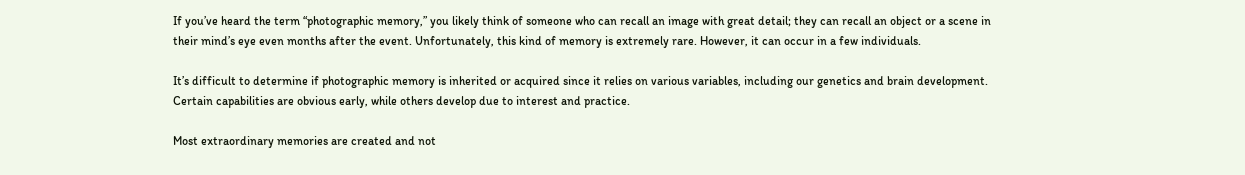If you’ve heard the term “photographic memory,” you likely think of someone who can recall an image with great detail; they can recall an object or a scene in their mind’s eye even months after the event. Unfortunately, this kind of memory is extremely rare. However, it can occur in a few individuals.

It’s difficult to determine if photographic memory is inherited or acquired since it relies on various variables, including our genetics and brain development. Certain capabilities are obvious early, while others develop due to interest and practice.

Most extraordinary memories are created and not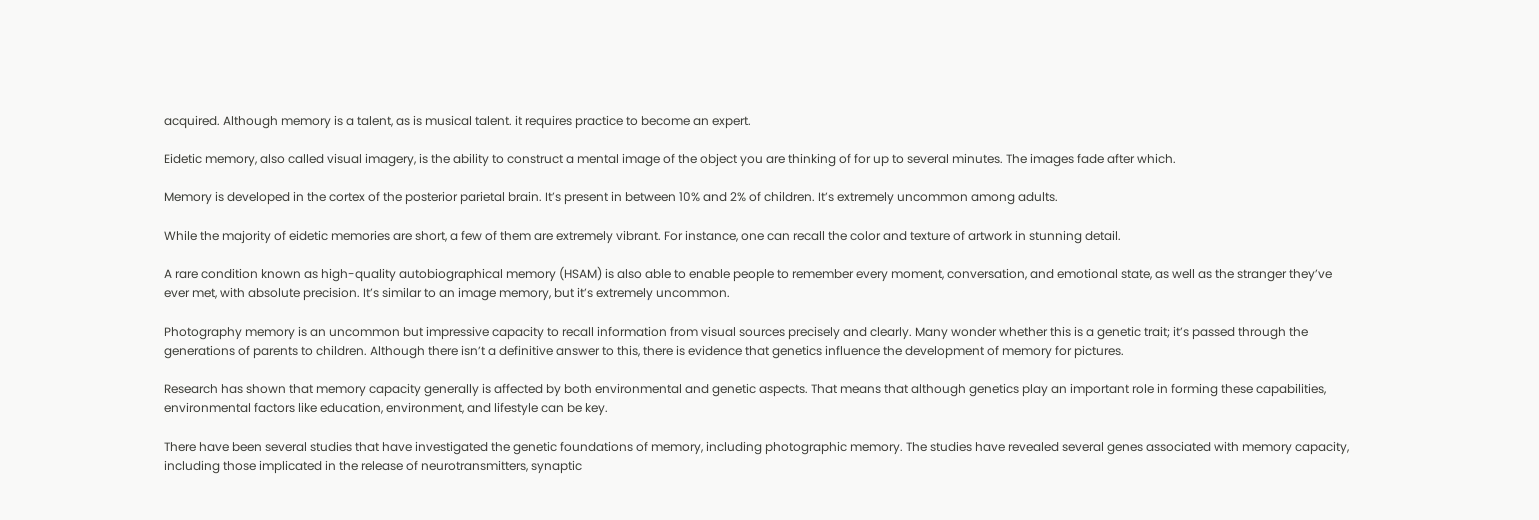acquired. Although memory is a talent, as is musical talent. it requires practice to become an expert.

Eidetic memory, also called visual imagery, is the ability to construct a mental image of the object you are thinking of for up to several minutes. The images fade after which.

Memory is developed in the cortex of the posterior parietal brain. It’s present in between 10% and 2% of children. It’s extremely uncommon among adults.

While the majority of eidetic memories are short, a few of them are extremely vibrant. For instance, one can recall the color and texture of artwork in stunning detail.

A rare condition known as high-quality autobiographical memory (HSAM) is also able to enable people to remember every moment, conversation, and emotional state, as well as the stranger they’ve ever met, with absolute precision. It’s similar to an image memory, but it’s extremely uncommon.

Photography memory is an uncommon but impressive capacity to recall information from visual sources precisely and clearly. Many wonder whether this is a genetic trait; it’s passed through the generations of parents to children. Although there isn’t a definitive answer to this, there is evidence that genetics influence the development of memory for pictures.

Research has shown that memory capacity generally is affected by both environmental and genetic aspects. That means that although genetics play an important role in forming these capabilities, environmental factors like education, environment, and lifestyle can be key.

There have been several studies that have investigated the genetic foundations of memory, including photographic memory. The studies have revealed several genes associated with memory capacity, including those implicated in the release of neurotransmitters, synaptic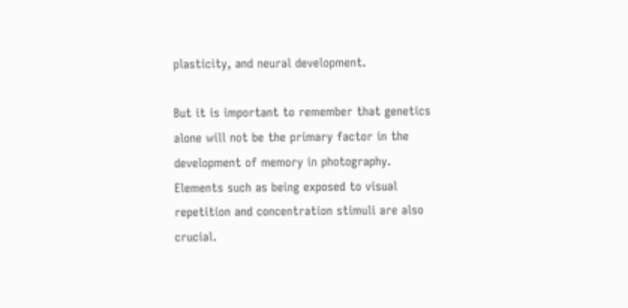plasticity, and neural development.

But it is important to remember that genetics alone will not be the primary factor in the development of memory in photography. Elements such as being exposed to visual repetition and concentration stimuli are also crucial.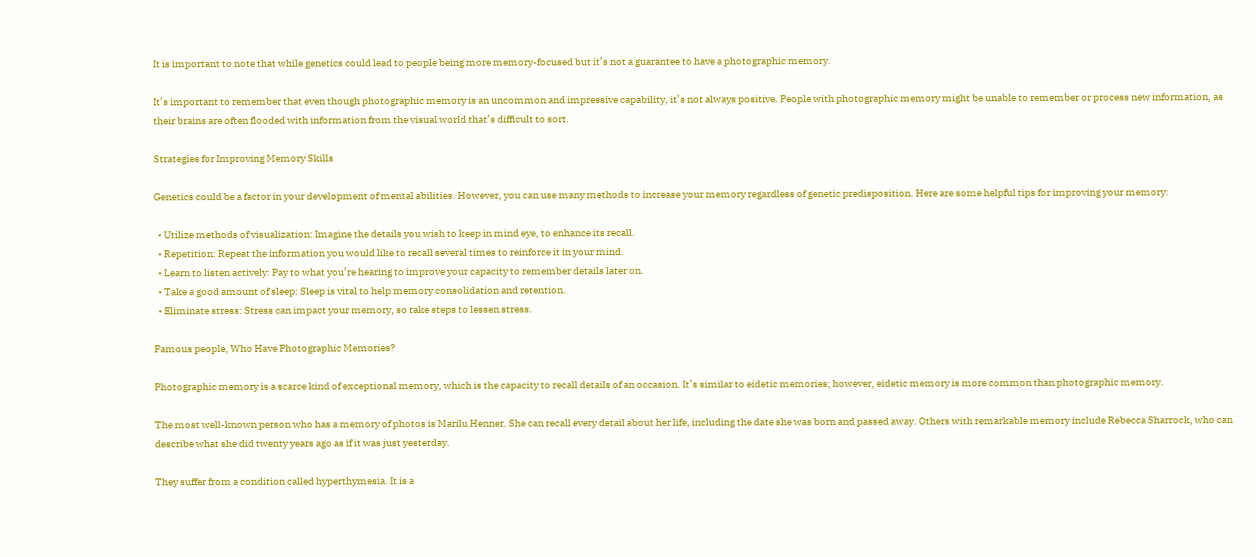It is important to note that while genetics could lead to people being more memory-focused but it’s not a guarantee to have a photographic memory.

It’s important to remember that even though photographic memory is an uncommon and impressive capability, it’s not always positive. People with photographic memory might be unable to remember or process new information, as their brains are often flooded with information from the visual world that’s difficult to sort.

Strategies for Improving Memory Skills

Genetics could be a factor in your development of mental abilities. However, you can use many methods to increase your memory regardless of genetic predisposition. Here are some helpful tips for improving your memory:

  • Utilize methods of visualization: Imagine the details you wish to keep in mind eye, to enhance its recall.
  • Repetition: Repeat the information you would like to recall several times to reinforce it in your mind.
  • Learn to listen actively: Pay to what you’re hearing to improve your capacity to remember details later on.
  • Take a good amount of sleep: Sleep is vital to help memory consolidation and retention.
  • Eliminate stress: Stress can impact your memory, so take steps to lessen stress.

Famous people, Who Have Photographic Memories?

Photographic memory is a scarce kind of exceptional memory, which is the capacity to recall details of an occasion. It’s similar to eidetic memories; however, eidetic memory is more common than photographic memory.

The most well-known person who has a memory of photos is Marilu Henner. She can recall every detail about her life, including the date she was born and passed away. Others with remarkable memory include Rebecca Sharrock, who can describe what she did twenty years ago as if it was just yesterday.

They suffer from a condition called hyperthymesia. It is a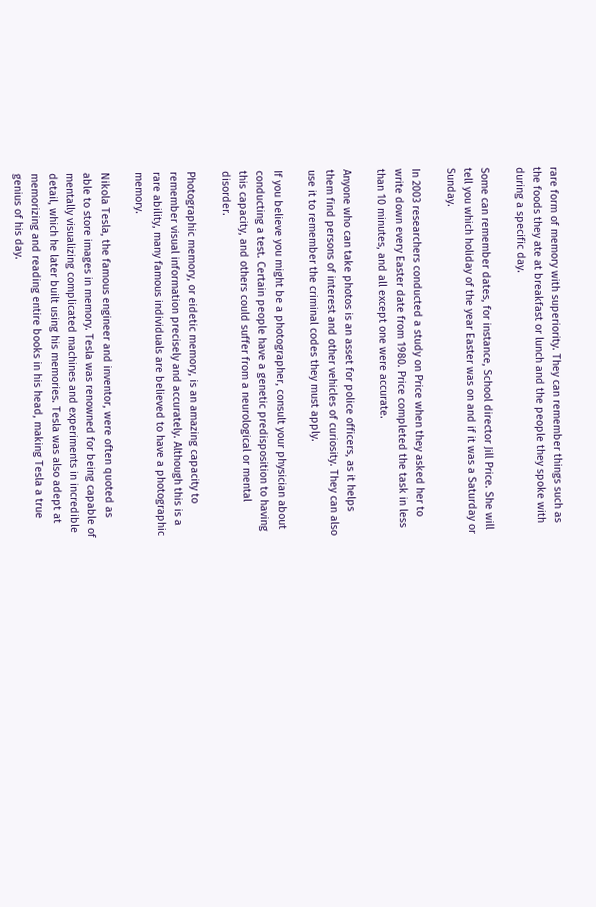rare form of memory with superiority. They can remember things such as the foods they ate at breakfast or lunch and the people they spoke with during a specific day.

Some can remember dates, for instance, School director Jill Price. She will tell you which holiday of the year Easter was on and if it was a Saturday or Sunday.

In 2003 researchers conducted a study on Price when they asked her to write down every Easter date from 1980. Price completed the task in less than 10 minutes, and all except one were accurate.

Anyone who can take photos is an asset for police officers, as it helps them find persons of interest and other vehicles of curiosity. They can also use it to remember the criminal codes they must apply.

If you believe you might be a photographer, consult your physician about conducting a test. Certain people have a genetic predisposition to having this capacity, and others could suffer from a neurological or mental disorder.

Photographic memory, or eidetic memory, is an amazing capacity to remember visual information precisely and accurately. Although this is a rare ability, many famous individuals are believed to have a photographic memory.

Nikola Tesla, the famous engineer and inventor, were often quoted as able to store images in memory. Tesla was renowned for being capable of mentally visualizing complicated machines and experiments in incredible detail, which he later built using his memories. Tesla was also adept at memorizing and reading entire books in his head, making Tesla a true genius of his day.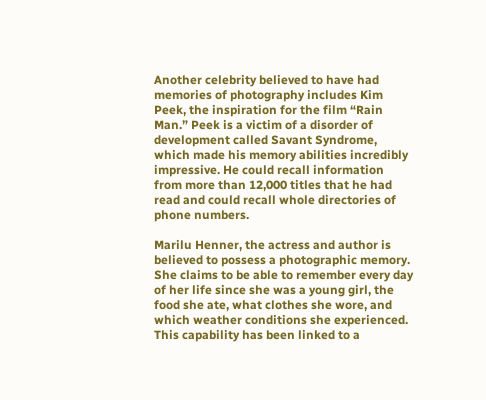Another celebrity believed to have had memories of photography includes Kim Peek, the inspiration for the film “Rain Man.” Peek is a victim of a disorder of development called Savant Syndrome, which made his memory abilities incredibly impressive. He could recall information from more than 12,000 titles that he had read and could recall whole directories of phone numbers.

Marilu Henner, the actress and author is believed to possess a photographic memory. She claims to be able to remember every day of her life since she was a young girl, the food she ate, what clothes she wore, and which weather conditions she experienced. This capability has been linked to a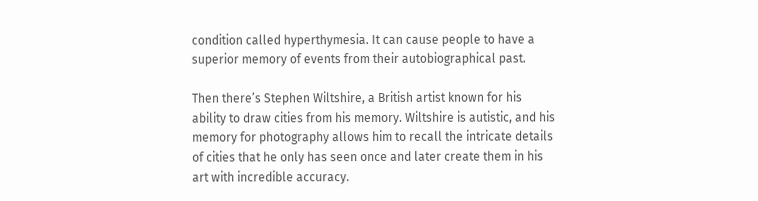condition called hyperthymesia. It can cause people to have a superior memory of events from their autobiographical past.

Then there’s Stephen Wiltshire, a British artist known for his ability to draw cities from his memory. Wiltshire is autistic, and his memory for photography allows him to recall the intricate details of cities that he only has seen once and later create them in his art with incredible accuracy.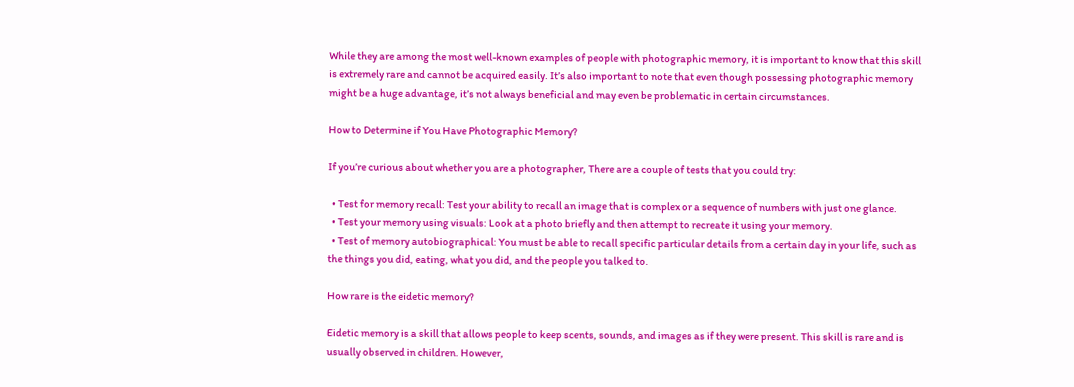While they are among the most well-known examples of people with photographic memory, it is important to know that this skill is extremely rare and cannot be acquired easily. It’s also important to note that even though possessing photographic memory might be a huge advantage, it’s not always beneficial and may even be problematic in certain circumstances.

How to Determine if You Have Photographic Memory?

If you’re curious about whether you are a photographer, There are a couple of tests that you could try:

  • Test for memory recall: Test your ability to recall an image that is complex or a sequence of numbers with just one glance.
  • Test your memory using visuals: Look at a photo briefly and then attempt to recreate it using your memory.
  • Test of memory autobiographical: You must be able to recall specific particular details from a certain day in your life, such as the things you did, eating, what you did, and the people you talked to.

How rare is the eidetic memory?

Eidetic memory is a skill that allows people to keep scents, sounds, and images as if they were present. This skill is rare and is usually observed in children. However,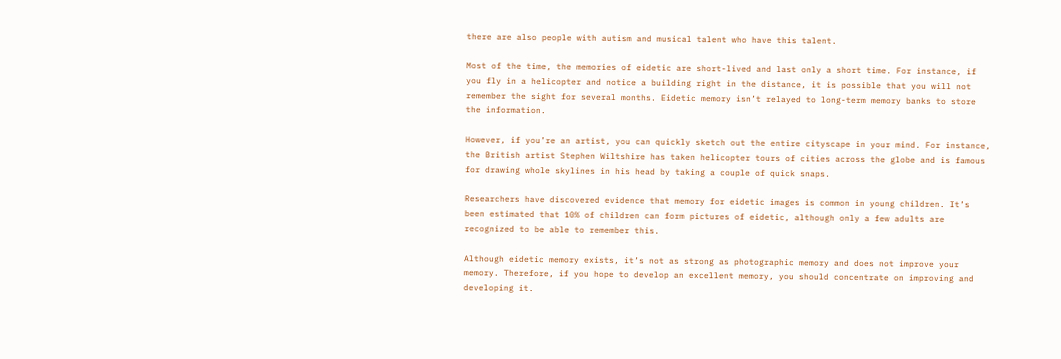there are also people with autism and musical talent who have this talent.

Most of the time, the memories of eidetic are short-lived and last only a short time. For instance, if you fly in a helicopter and notice a building right in the distance, it is possible that you will not remember the sight for several months. Eidetic memory isn’t relayed to long-term memory banks to store the information.

However, if you’re an artist, you can quickly sketch out the entire cityscape in your mind. For instance, the British artist Stephen Wiltshire has taken helicopter tours of cities across the globe and is famous for drawing whole skylines in his head by taking a couple of quick snaps.

Researchers have discovered evidence that memory for eidetic images is common in young children. It’s been estimated that 10% of children can form pictures of eidetic, although only a few adults are recognized to be able to remember this.

Although eidetic memory exists, it’s not as strong as photographic memory and does not improve your memory. Therefore, if you hope to develop an excellent memory, you should concentrate on improving and developing it.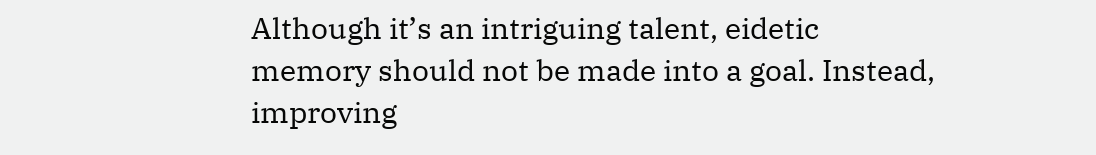Although it’s an intriguing talent, eidetic memory should not be made into a goal. Instead, improving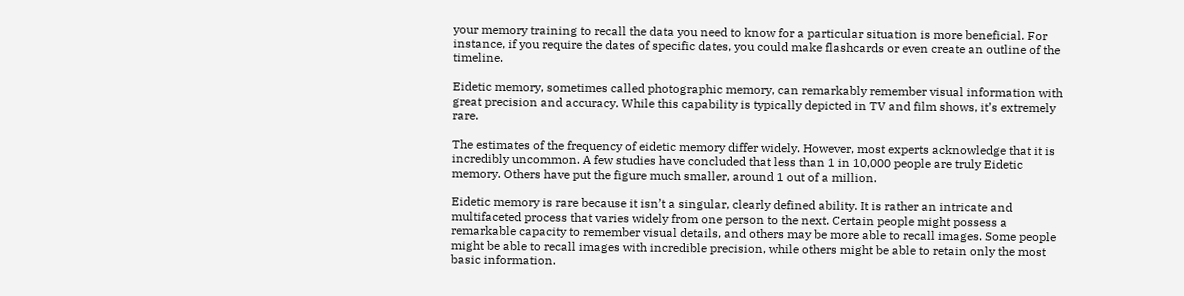your memory training to recall the data you need to know for a particular situation is more beneficial. For instance, if you require the dates of specific dates, you could make flashcards or even create an outline of the timeline.

Eidetic memory, sometimes called photographic memory, can remarkably remember visual information with great precision and accuracy. While this capability is typically depicted in TV and film shows, it’s extremely rare.

The estimates of the frequency of eidetic memory differ widely. However, most experts acknowledge that it is incredibly uncommon. A few studies have concluded that less than 1 in 10,000 people are truly Eidetic memory. Others have put the figure much smaller, around 1 out of a million.

Eidetic memory is rare because it isn’t a singular, clearly defined ability. It is rather an intricate and multifaceted process that varies widely from one person to the next. Certain people might possess a remarkable capacity to remember visual details, and others may be more able to recall images. Some people might be able to recall images with incredible precision, while others might be able to retain only the most basic information.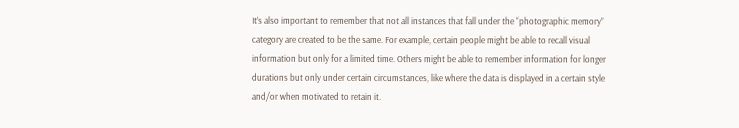It’s also important to remember that not all instances that fall under the “photographic memory” category are created to be the same. For example, certain people might be able to recall visual information but only for a limited time. Others might be able to remember information for longer durations but only under certain circumstances, like where the data is displayed in a certain style and/or when motivated to retain it.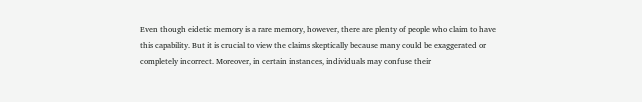Even though eidetic memory is a rare memory, however, there are plenty of people who claim to have this capability. But it is crucial to view the claims skeptically because many could be exaggerated or completely incorrect. Moreover, in certain instances, individuals may confuse their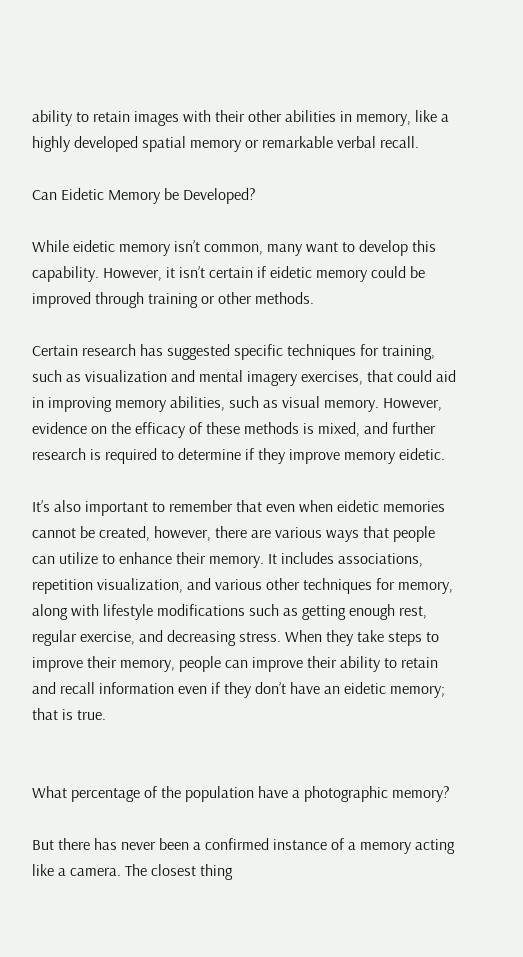ability to retain images with their other abilities in memory, like a highly developed spatial memory or remarkable verbal recall.

Can Eidetic Memory be Developed?

While eidetic memory isn’t common, many want to develop this capability. However, it isn’t certain if eidetic memory could be improved through training or other methods.

Certain research has suggested specific techniques for training, such as visualization and mental imagery exercises, that could aid in improving memory abilities, such as visual memory. However, evidence on the efficacy of these methods is mixed, and further research is required to determine if they improve memory eidetic.

It’s also important to remember that even when eidetic memories cannot be created, however, there are various ways that people can utilize to enhance their memory. It includes associations, repetition visualization, and various other techniques for memory, along with lifestyle modifications such as getting enough rest, regular exercise, and decreasing stress. When they take steps to improve their memory, people can improve their ability to retain and recall information even if they don’t have an eidetic memory; that is true.


What percentage of the population have a photographic memory?

But there has never been a confirmed instance of a memory acting like a camera. The closest thing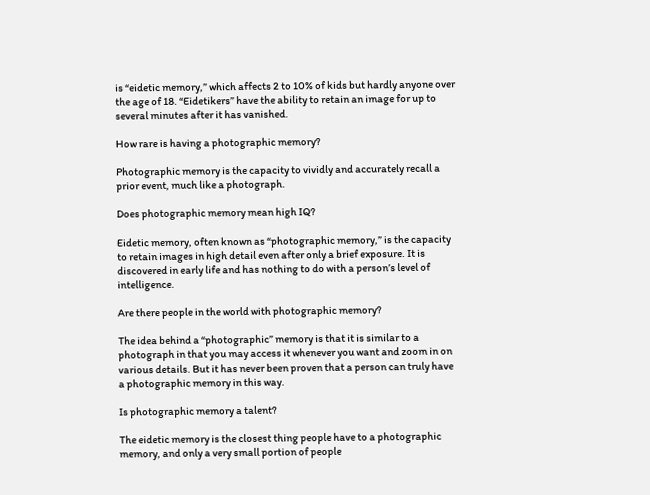is “eidetic memory,” which affects 2 to 10% of kids but hardly anyone over the age of 18. “Eidetikers” have the ability to retain an image for up to several minutes after it has vanished.

How rare is having a photographic memory?

Photographic memory is the capacity to vividly and accurately recall a prior event, much like a photograph.

Does photographic memory mean high IQ?

Eidetic memory, often known as “photographic memory,” is the capacity to retain images in high detail even after only a brief exposure. It is discovered in early life and has nothing to do with a person’s level of intelligence.

Are there people in the world with photographic memory?

The idea behind a “photographic” memory is that it is similar to a photograph in that you may access it whenever you want and zoom in on various details. But it has never been proven that a person can truly have a photographic memory in this way.

Is photographic memory a talent?

The eidetic memory is the closest thing people have to a photographic memory, and only a very small portion of people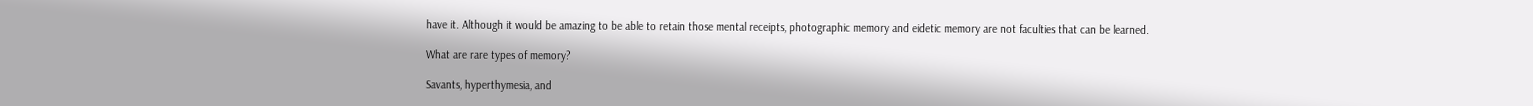have it. Although it would be amazing to be able to retain those mental receipts, photographic memory and eidetic memory are not faculties that can be learned.

What are rare types of memory?

Savants, hyperthymesia, and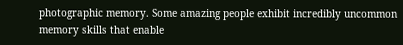photographic memory. Some amazing people exhibit incredibly uncommon memory skills that enable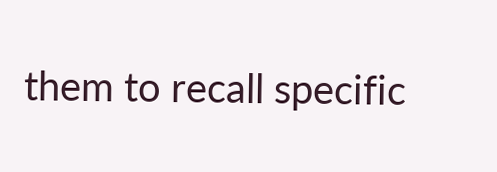them to recall specific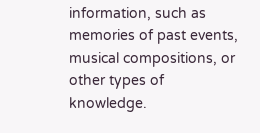information, such as memories of past events, musical compositions, or other types of knowledge.